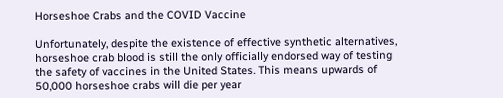Horseshoe Crabs and the COVID Vaccine

Unfortunately, despite the existence of effective synthetic alternatives, horseshoe crab blood is still the only officially endorsed way of testing the safety of vaccines in the United States. This means upwards of 50,000 horseshoe crabs will die per year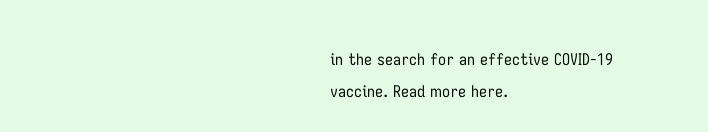in the search for an effective COVID-19 vaccine. Read more here.